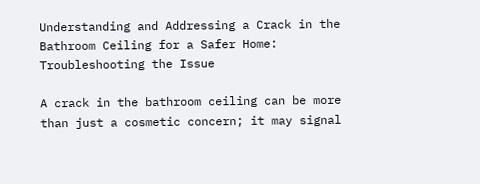Understanding and Addressing a Crack in the Bathroom Ceiling for a Safer Home: Troubleshooting the Issue

A crack in the bathroom ceiling can be more than just a cosmetic concern; it may signal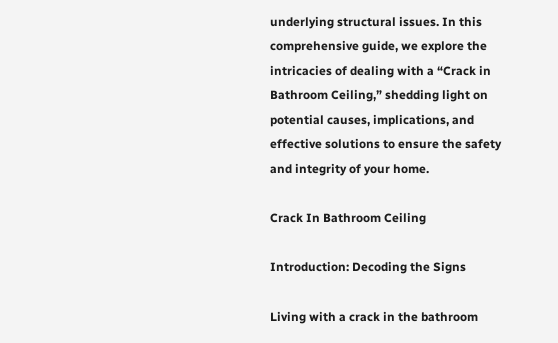underlying structural issues. In this comprehensive guide, we explore the intricacies of dealing with a “Crack in Bathroom Ceiling,” shedding light on potential causes, implications, and effective solutions to ensure the safety and integrity of your home.

Crack In Bathroom Ceiling

Introduction: Decoding the Signs

Living with a crack in the bathroom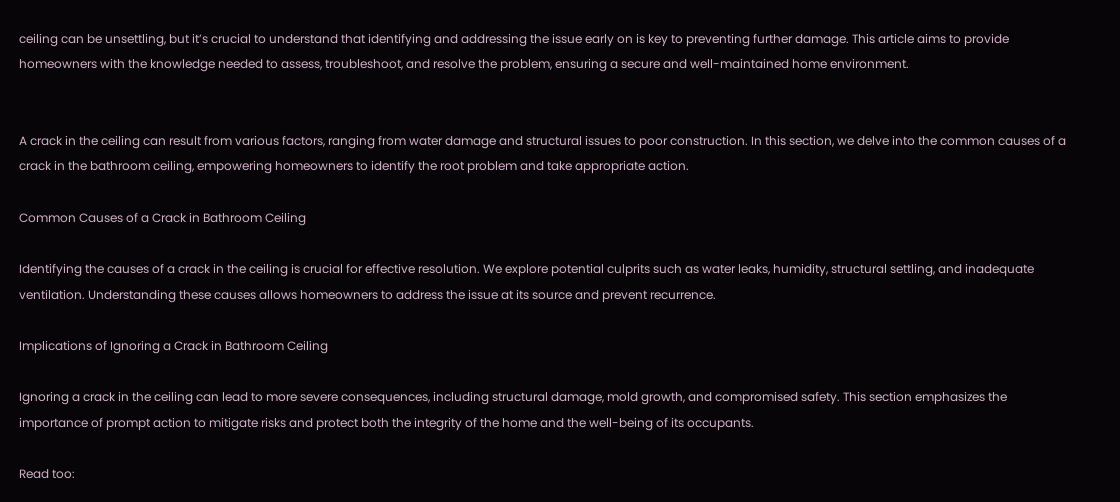ceiling can be unsettling, but it’s crucial to understand that identifying and addressing the issue early on is key to preventing further damage. This article aims to provide homeowners with the knowledge needed to assess, troubleshoot, and resolve the problem, ensuring a secure and well-maintained home environment.


A crack in the ceiling can result from various factors, ranging from water damage and structural issues to poor construction. In this section, we delve into the common causes of a crack in the bathroom ceiling, empowering homeowners to identify the root problem and take appropriate action.

Common Causes of a Crack in Bathroom Ceiling

Identifying the causes of a crack in the ceiling is crucial for effective resolution. We explore potential culprits such as water leaks, humidity, structural settling, and inadequate ventilation. Understanding these causes allows homeowners to address the issue at its source and prevent recurrence.

Implications of Ignoring a Crack in Bathroom Ceiling

Ignoring a crack in the ceiling can lead to more severe consequences, including structural damage, mold growth, and compromised safety. This section emphasizes the importance of prompt action to mitigate risks and protect both the integrity of the home and the well-being of its occupants.

Read too: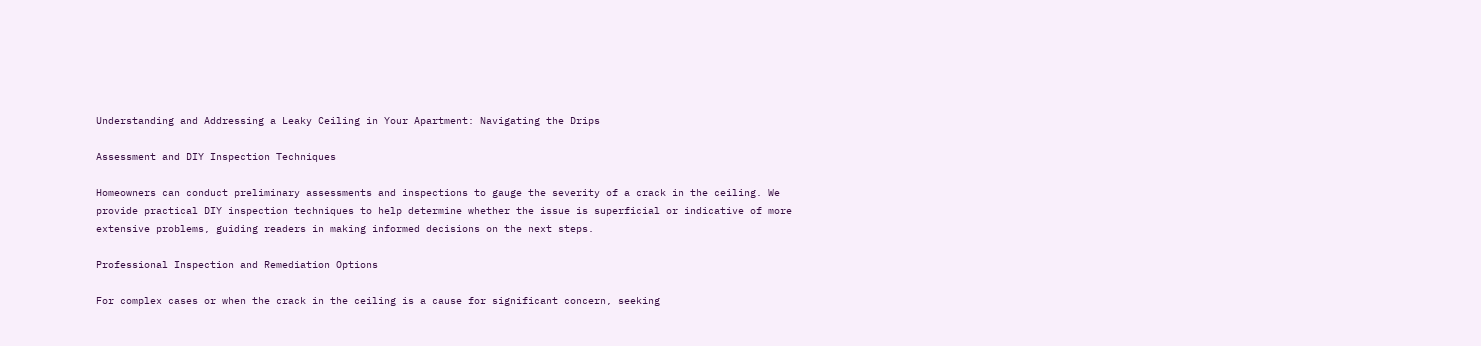Understanding and Addressing a Leaky Ceiling in Your Apartment: Navigating the Drips

Assessment and DIY Inspection Techniques

Homeowners can conduct preliminary assessments and inspections to gauge the severity of a crack in the ceiling. We provide practical DIY inspection techniques to help determine whether the issue is superficial or indicative of more extensive problems, guiding readers in making informed decisions on the next steps.

Professional Inspection and Remediation Options

For complex cases or when the crack in the ceiling is a cause for significant concern, seeking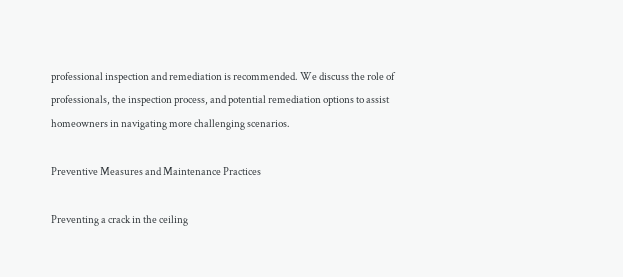professional inspection and remediation is recommended. We discuss the role of professionals, the inspection process, and potential remediation options to assist homeowners in navigating more challenging scenarios.

Preventive Measures and Maintenance Practices

Preventing a crack in the ceiling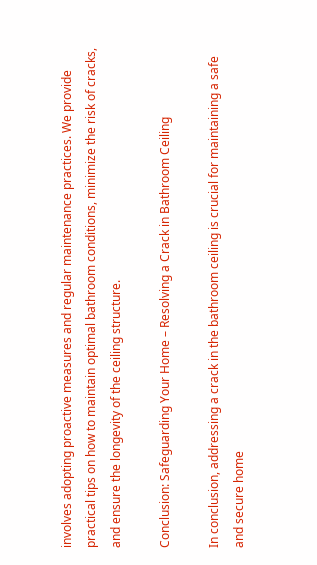involves adopting proactive measures and regular maintenance practices. We provide practical tips on how to maintain optimal bathroom conditions, minimize the risk of cracks, and ensure the longevity of the ceiling structure.

Conclusion: Safeguarding Your Home – Resolving a Crack in Bathroom Ceiling

In conclusion, addressing a crack in the bathroom ceiling is crucial for maintaining a safe and secure home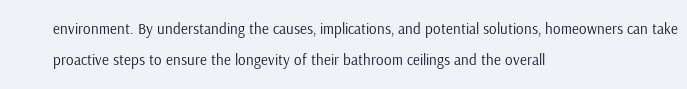environment. By understanding the causes, implications, and potential solutions, homeowners can take proactive steps to ensure the longevity of their bathroom ceilings and the overall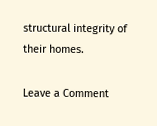structural integrity of their homes.

Leave a Comment